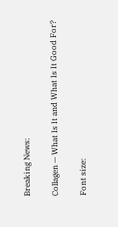Breaking News:

Collagen — What Is It and What Is It Good For?

Font size: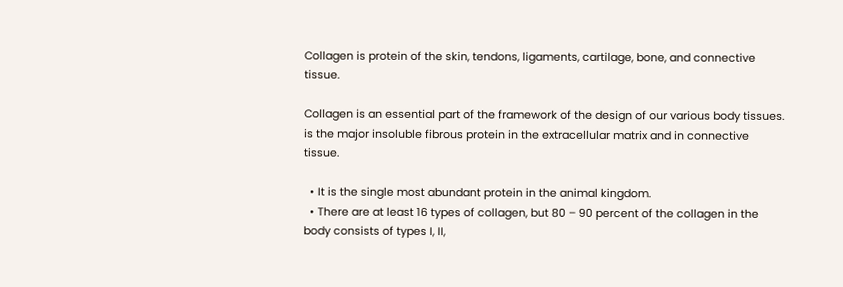Collagen is protein of the skin, tendons, ligaments, cartilage, bone, and connective tissue.

Collagen is an essential part of the framework of the design of our various body tissues. is the major insoluble fibrous protein in the extracellular matrix and in connective tissue.

  • It is the single most abundant protein in the animal kingdom.
  • There are at least 16 types of collagen, but 80 – 90 percent of the collagen in the body consists of types I, II,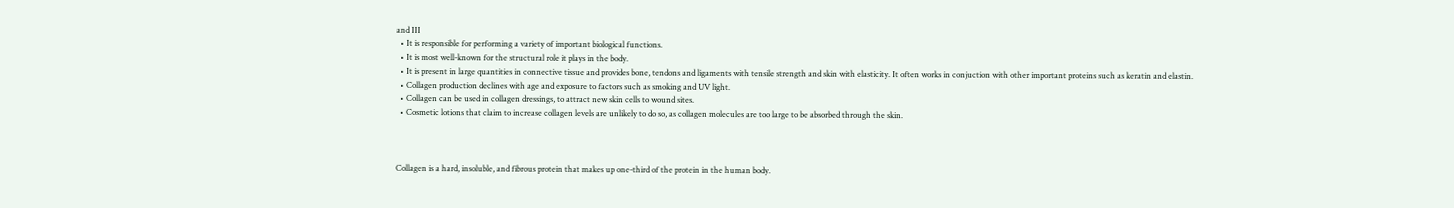and III
  • It is responsible for performing a variety of important biological functions.
  • It is most well-known for the structural role it plays in the body.
  • It is present in large quantities in connective tissue and provides bone, tendons and ligaments with tensile strength and skin with elasticity. It often works in conjuction with other important proteins such as keratin and elastin.
  • Collagen production declines with age and exposure to factors such as smoking and UV light.
  • Collagen can be used in collagen dressings, to attract new skin cells to wound sites.
  • Cosmetic lotions that claim to increase collagen levels are unlikely to do so, as collagen molecules are too large to be absorbed through the skin.



Collagen is a hard, insoluble, and fibrous protein that makes up one-third of the protein in the human body.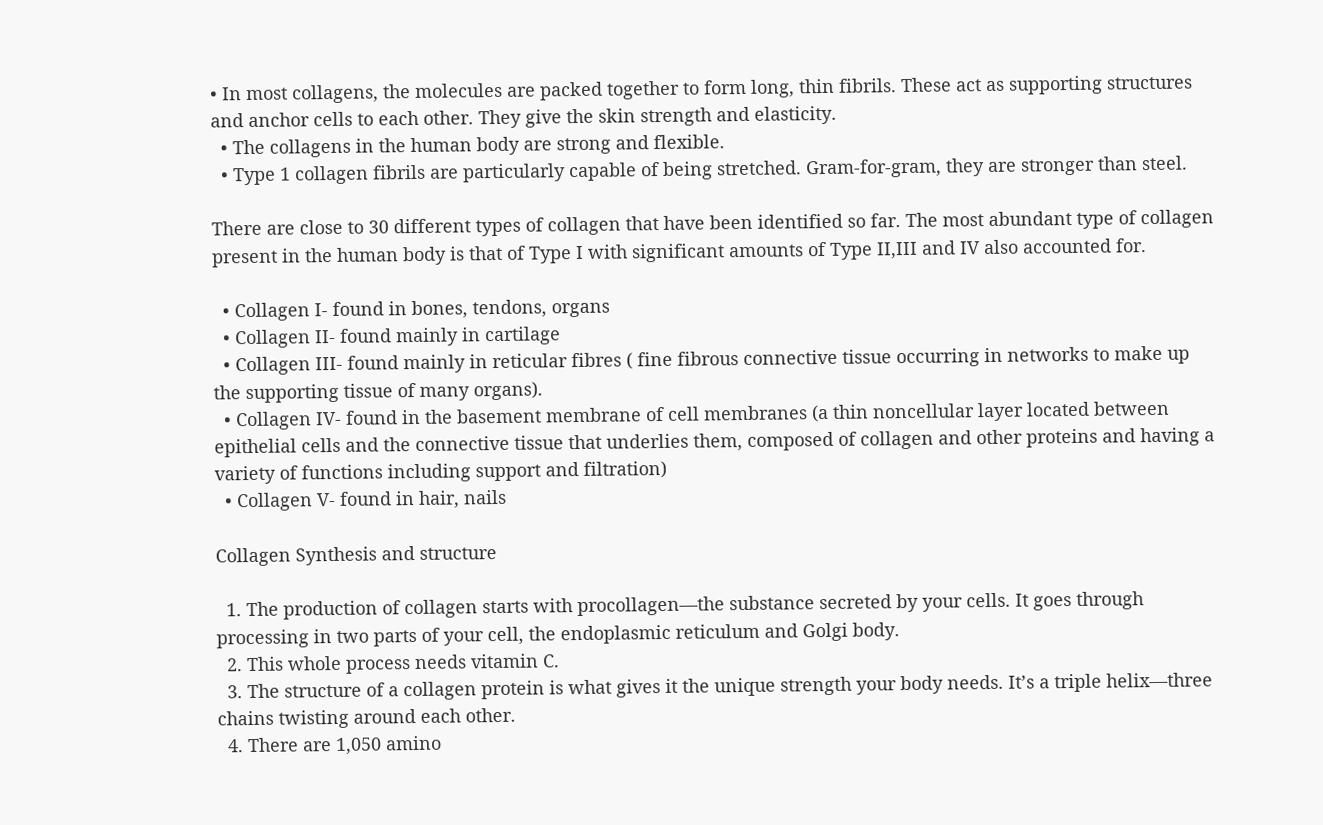• In most collagens, the molecules are packed together to form long, thin fibrils. These act as supporting structures and anchor cells to each other. They give the skin strength and elasticity.
  • The collagens in the human body are strong and flexible.
  • Type 1 collagen fibrils are particularly capable of being stretched. Gram-for-gram, they are stronger than steel.

There are close to 30 different types of collagen that have been identified so far. The most abundant type of collagen present in the human body is that of Type I with significant amounts of Type II,III and IV also accounted for.

  • Collagen I- found in bones, tendons, organs
  • Collagen II- found mainly in cartilage
  • Collagen III- found mainly in reticular fibres ( fine fibrous connective tissue occurring in networks to make up the supporting tissue of many organs).
  • Collagen IV- found in the basement membrane of cell membranes (a thin noncellular layer located between epithelial cells and the connective tissue that underlies them, composed of collagen and other proteins and having a variety of functions including support and filtration)
  • Collagen V- found in hair, nails

Collagen Synthesis and structure

  1. The production of collagen starts with procollagen—the substance secreted by your cells. It goes through processing in two parts of your cell, the endoplasmic reticulum and Golgi body.
  2. This whole process needs vitamin C.
  3. The structure of a collagen protein is what gives it the unique strength your body needs. It’s a triple helix—three chains twisting around each other.
  4. There are 1,050 amino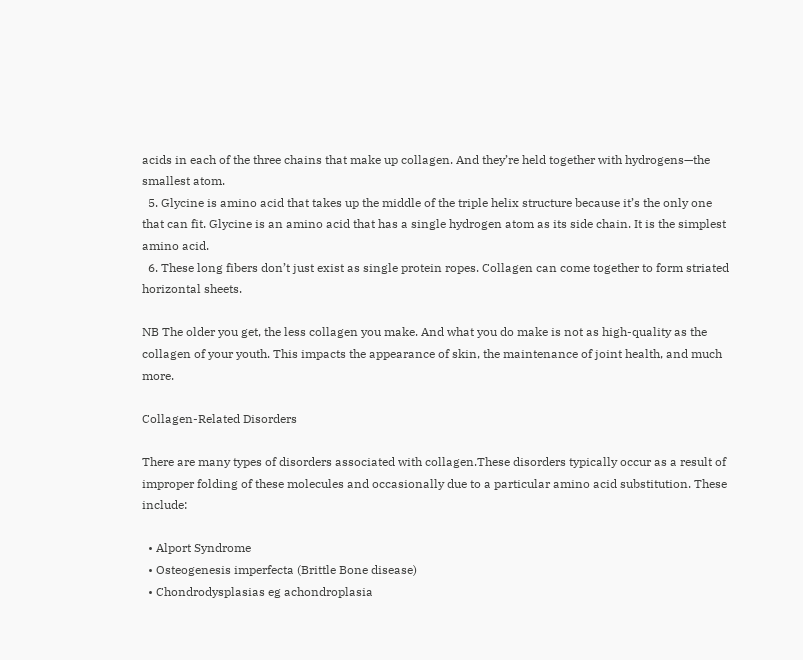acids in each of the three chains that make up collagen. And they’re held together with hydrogens—the smallest atom.
  5. Glycine is amino acid that takes up the middle of the triple helix structure because it’s the only one that can fit. Glycine is an amino acid that has a single hydrogen atom as its side chain. It is the simplest amino acid.
  6. These long fibers don’t just exist as single protein ropes. Collagen can come together to form striated horizontal sheets.

NB The older you get, the less collagen you make. And what you do make is not as high-quality as the collagen of your youth. This impacts the appearance of skin, the maintenance of joint health, and much more.

Collagen-Related Disorders

There are many types of disorders associated with collagen.These disorders typically occur as a result of improper folding of these molecules and occasionally due to a particular amino acid substitution. These include:

  • Alport Syndrome
  • Osteogenesis imperfecta (Brittle Bone disease)
  • Chondrodysplasias eg achondroplasia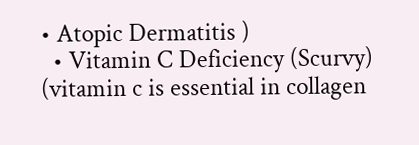• Atopic Dermatitis )
  • Vitamin C Deficiency (Scurvy) (vitamin c is essential in collagen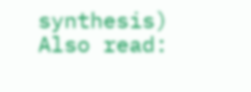synthesis)
Also read: